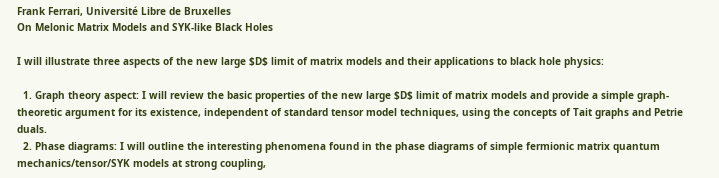Frank Ferrari, Université Libre de Bruxelles
On Melonic Matrix Models and SYK-like Black Holes

I will illustrate three aspects of the new large $D$ limit of matrix models and their applications to black hole physics:

  1. Graph theory aspect: I will review the basic properties of the new large $D$ limit of matrix models and provide a simple graph-theoretic argument for its existence, independent of standard tensor model techniques, using the concepts of Tait graphs and Petrie duals.
  2. Phase diagrams: I will outline the interesting phenomena found in the phase diagrams of simple fermionic matrix quantum mechanics/tensor/SYK models at strong coupling,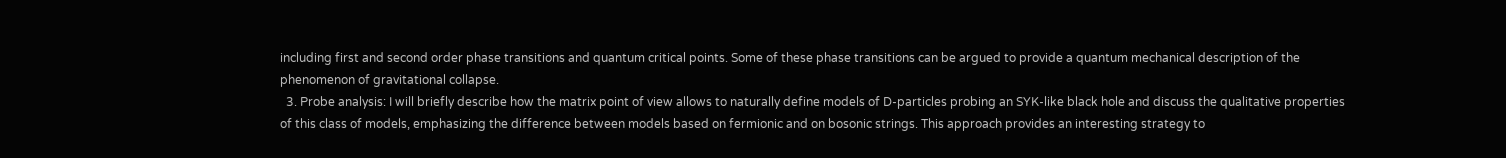including first and second order phase transitions and quantum critical points. Some of these phase transitions can be argued to provide a quantum mechanical description of the phenomenon of gravitational collapse.
  3. Probe analysis: I will briefly describe how the matrix point of view allows to naturally define models of D-particles probing an SYK-like black hole and discuss the qualitative properties of this class of models, emphasizing the difference between models based on fermionic and on bosonic strings. This approach provides an interesting strategy to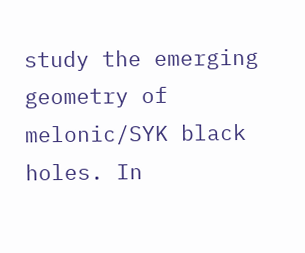study the emerging geometry of melonic/SYK black holes. In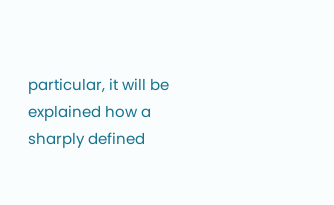particular, it will be explained how a sharply defined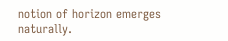notion of horizon emerges naturally.